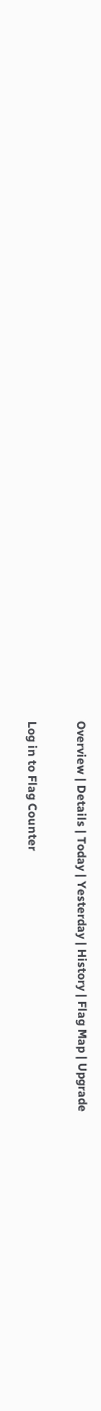Overview | Details | Today | Yesterday | History | Flag Map | Upgrade

Log in to Flag Counter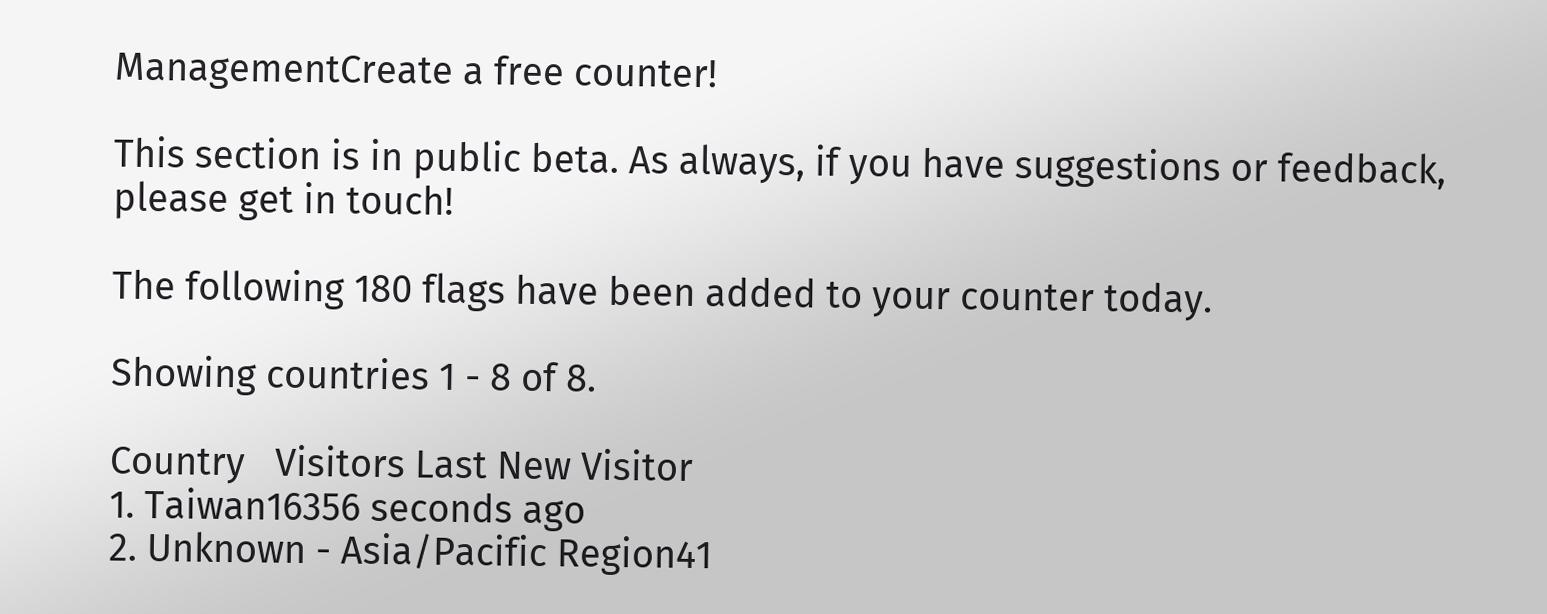ManagementCreate a free counter!

This section is in public beta. As always, if you have suggestions or feedback, please get in touch!

The following 180 flags have been added to your counter today.

Showing countries 1 - 8 of 8.

Country   Visitors Last New Visitor
1. Taiwan16356 seconds ago
2. Unknown - Asia/Pacific Region41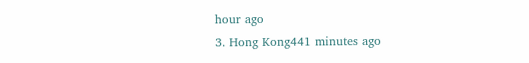hour ago
3. Hong Kong441 minutes ago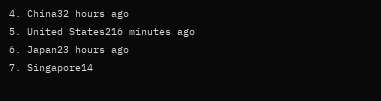4. China32 hours ago
5. United States216 minutes ago
6. Japan23 hours ago
7. Singapore14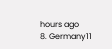hours ago
8. Germany11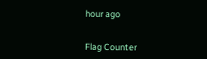hour ago


Flag Counter